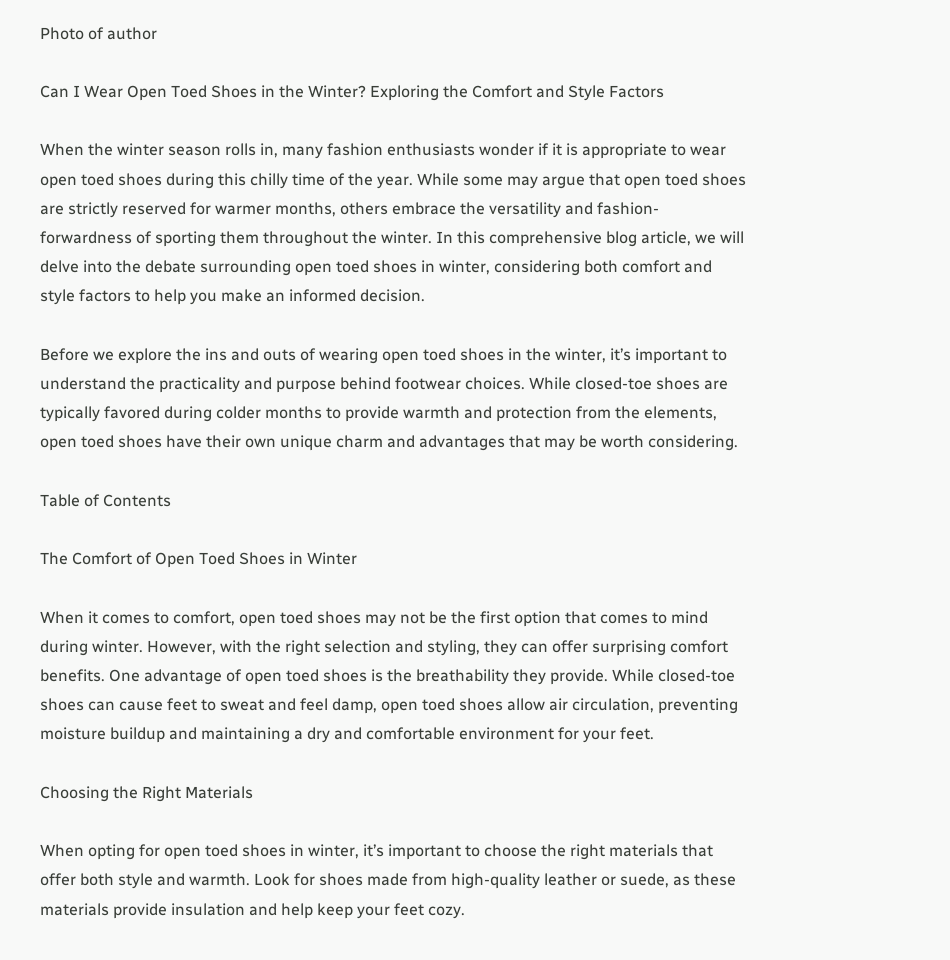Photo of author

Can I Wear Open Toed Shoes in the Winter? Exploring the Comfort and Style Factors

When the winter season rolls in, many fashion enthusiasts wonder if it is appropriate to wear open toed shoes during this chilly time of the year. While some may argue that open toed shoes are strictly reserved for warmer months, others embrace the versatility and fashion-forwardness of sporting them throughout the winter. In this comprehensive blog article, we will delve into the debate surrounding open toed shoes in winter, considering both comfort and style factors to help you make an informed decision.

Before we explore the ins and outs of wearing open toed shoes in the winter, it’s important to understand the practicality and purpose behind footwear choices. While closed-toe shoes are typically favored during colder months to provide warmth and protection from the elements, open toed shoes have their own unique charm and advantages that may be worth considering.

Table of Contents

The Comfort of Open Toed Shoes in Winter

When it comes to comfort, open toed shoes may not be the first option that comes to mind during winter. However, with the right selection and styling, they can offer surprising comfort benefits. One advantage of open toed shoes is the breathability they provide. While closed-toe shoes can cause feet to sweat and feel damp, open toed shoes allow air circulation, preventing moisture buildup and maintaining a dry and comfortable environment for your feet.

Choosing the Right Materials

When opting for open toed shoes in winter, it’s important to choose the right materials that offer both style and warmth. Look for shoes made from high-quality leather or suede, as these materials provide insulation and help keep your feet cozy.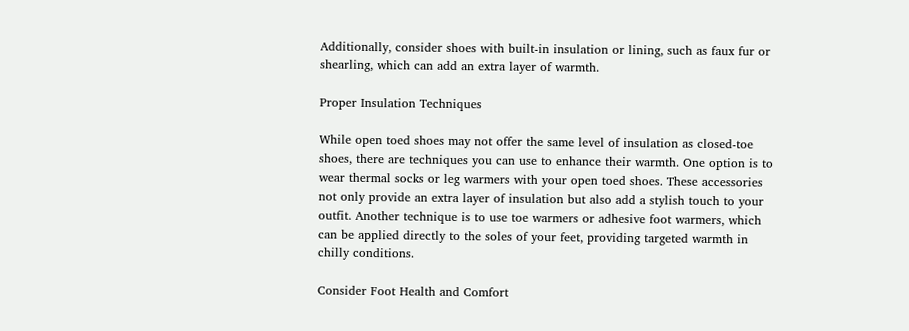Additionally, consider shoes with built-in insulation or lining, such as faux fur or shearling, which can add an extra layer of warmth.

Proper Insulation Techniques

While open toed shoes may not offer the same level of insulation as closed-toe shoes, there are techniques you can use to enhance their warmth. One option is to wear thermal socks or leg warmers with your open toed shoes. These accessories not only provide an extra layer of insulation but also add a stylish touch to your outfit. Another technique is to use toe warmers or adhesive foot warmers, which can be applied directly to the soles of your feet, providing targeted warmth in chilly conditions.

Consider Foot Health and Comfort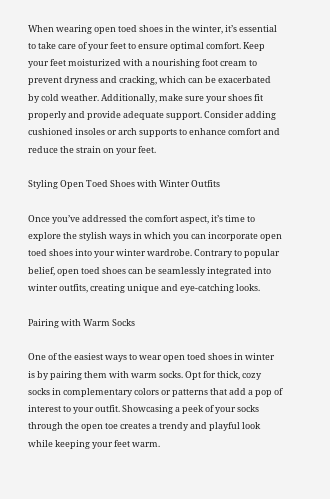When wearing open toed shoes in the winter, it’s essential to take care of your feet to ensure optimal comfort. Keep your feet moisturized with a nourishing foot cream to prevent dryness and cracking, which can be exacerbated by cold weather. Additionally, make sure your shoes fit properly and provide adequate support. Consider adding cushioned insoles or arch supports to enhance comfort and reduce the strain on your feet.

Styling Open Toed Shoes with Winter Outfits

Once you’ve addressed the comfort aspect, it’s time to explore the stylish ways in which you can incorporate open toed shoes into your winter wardrobe. Contrary to popular belief, open toed shoes can be seamlessly integrated into winter outfits, creating unique and eye-catching looks.

Pairing with Warm Socks

One of the easiest ways to wear open toed shoes in winter is by pairing them with warm socks. Opt for thick, cozy socks in complementary colors or patterns that add a pop of interest to your outfit. Showcasing a peek of your socks through the open toe creates a trendy and playful look while keeping your feet warm.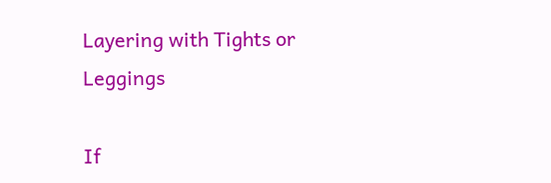Layering with Tights or Leggings

If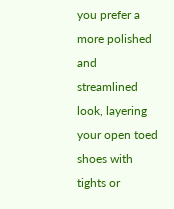you prefer a more polished and streamlined look, layering your open toed shoes with tights or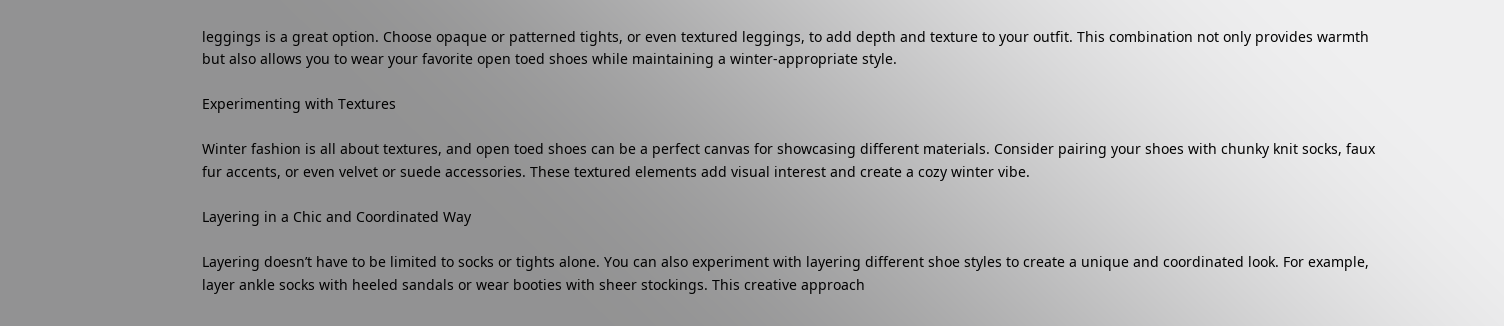leggings is a great option. Choose opaque or patterned tights, or even textured leggings, to add depth and texture to your outfit. This combination not only provides warmth but also allows you to wear your favorite open toed shoes while maintaining a winter-appropriate style.

Experimenting with Textures

Winter fashion is all about textures, and open toed shoes can be a perfect canvas for showcasing different materials. Consider pairing your shoes with chunky knit socks, faux fur accents, or even velvet or suede accessories. These textured elements add visual interest and create a cozy winter vibe.

Layering in a Chic and Coordinated Way

Layering doesn’t have to be limited to socks or tights alone. You can also experiment with layering different shoe styles to create a unique and coordinated look. For example, layer ankle socks with heeled sandals or wear booties with sheer stockings. This creative approach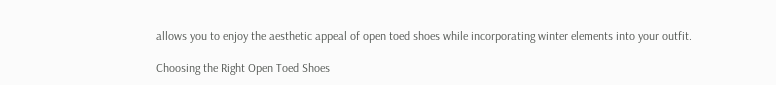allows you to enjoy the aesthetic appeal of open toed shoes while incorporating winter elements into your outfit.

Choosing the Right Open Toed Shoes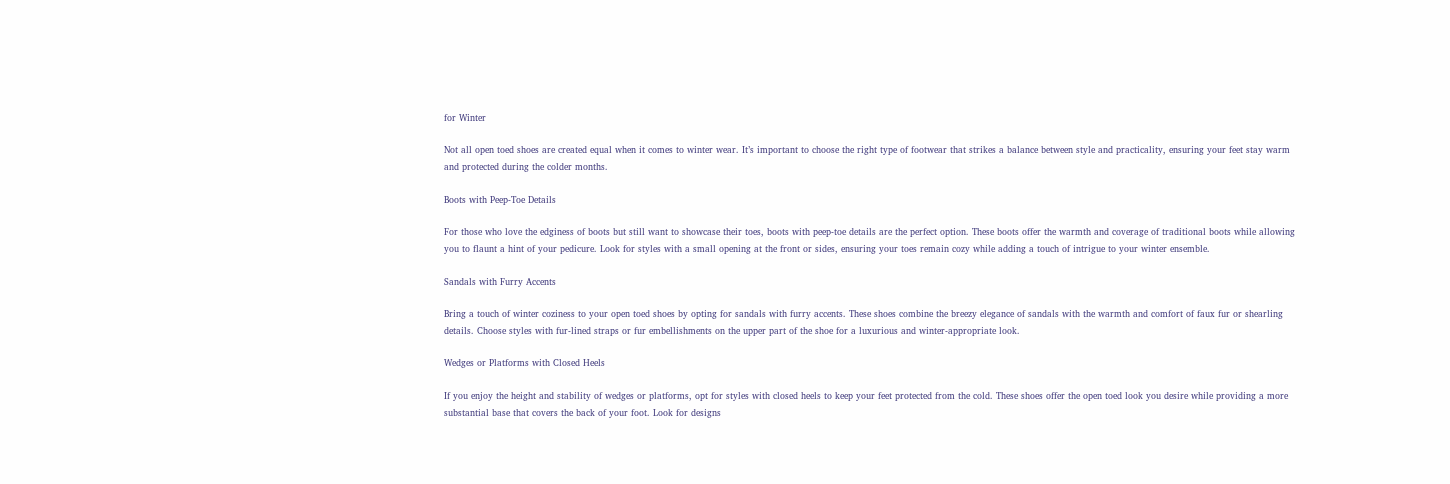for Winter

Not all open toed shoes are created equal when it comes to winter wear. It’s important to choose the right type of footwear that strikes a balance between style and practicality, ensuring your feet stay warm and protected during the colder months.

Boots with Peep-Toe Details

For those who love the edginess of boots but still want to showcase their toes, boots with peep-toe details are the perfect option. These boots offer the warmth and coverage of traditional boots while allowing you to flaunt a hint of your pedicure. Look for styles with a small opening at the front or sides, ensuring your toes remain cozy while adding a touch of intrigue to your winter ensemble.

Sandals with Furry Accents

Bring a touch of winter coziness to your open toed shoes by opting for sandals with furry accents. These shoes combine the breezy elegance of sandals with the warmth and comfort of faux fur or shearling details. Choose styles with fur-lined straps or fur embellishments on the upper part of the shoe for a luxurious and winter-appropriate look.

Wedges or Platforms with Closed Heels

If you enjoy the height and stability of wedges or platforms, opt for styles with closed heels to keep your feet protected from the cold. These shoes offer the open toed look you desire while providing a more substantial base that covers the back of your foot. Look for designs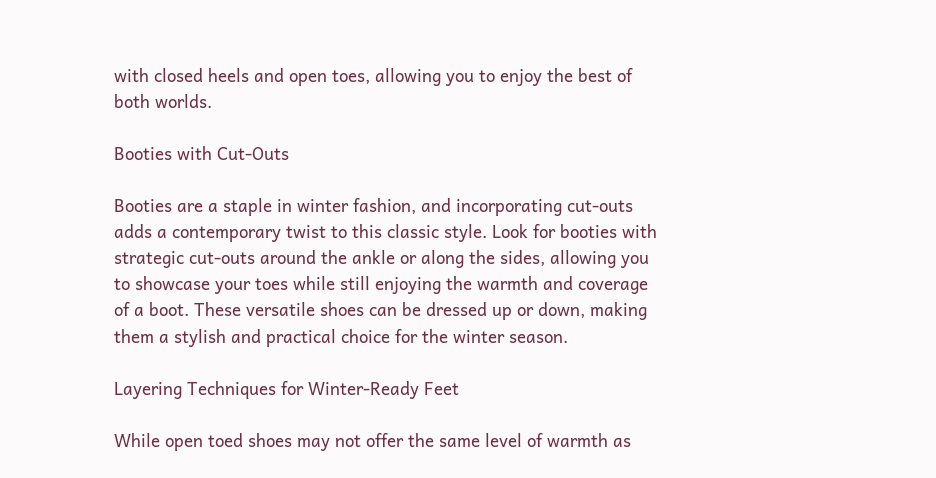with closed heels and open toes, allowing you to enjoy the best of both worlds.

Booties with Cut-Outs

Booties are a staple in winter fashion, and incorporating cut-outs adds a contemporary twist to this classic style. Look for booties with strategic cut-outs around the ankle or along the sides, allowing you to showcase your toes while still enjoying the warmth and coverage of a boot. These versatile shoes can be dressed up or down, making them a stylish and practical choice for the winter season.

Layering Techniques for Winter-Ready Feet

While open toed shoes may not offer the same level of warmth as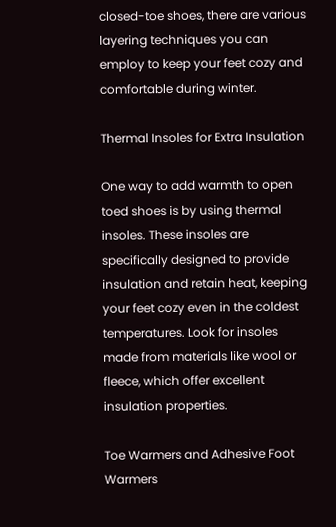closed-toe shoes, there are various layering techniques you can employ to keep your feet cozy and comfortable during winter.

Thermal Insoles for Extra Insulation

One way to add warmth to open toed shoes is by using thermal insoles. These insoles are specifically designed to provide insulation and retain heat, keeping your feet cozy even in the coldest temperatures. Look for insoles made from materials like wool or fleece, which offer excellent insulation properties.

Toe Warmers and Adhesive Foot Warmers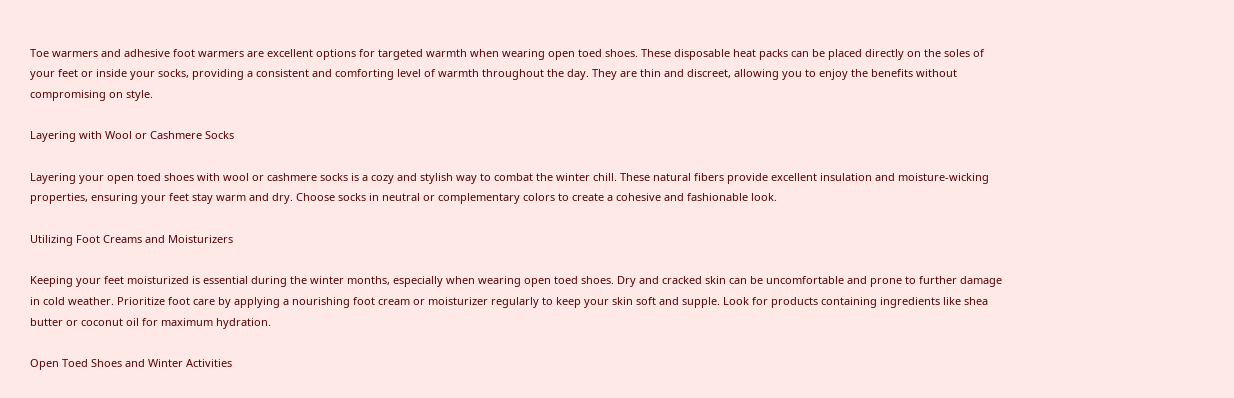Toe warmers and adhesive foot warmers are excellent options for targeted warmth when wearing open toed shoes. These disposable heat packs can be placed directly on the soles of your feet or inside your socks, providing a consistent and comforting level of warmth throughout the day. They are thin and discreet, allowing you to enjoy the benefits without compromising on style.

Layering with Wool or Cashmere Socks

Layering your open toed shoes with wool or cashmere socks is a cozy and stylish way to combat the winter chill. These natural fibers provide excellent insulation and moisture-wicking properties, ensuring your feet stay warm and dry. Choose socks in neutral or complementary colors to create a cohesive and fashionable look.

Utilizing Foot Creams and Moisturizers

Keeping your feet moisturized is essential during the winter months, especially when wearing open toed shoes. Dry and cracked skin can be uncomfortable and prone to further damage in cold weather. Prioritize foot care by applying a nourishing foot cream or moisturizer regularly to keep your skin soft and supple. Look for products containing ingredients like shea butter or coconut oil for maximum hydration.

Open Toed Shoes and Winter Activities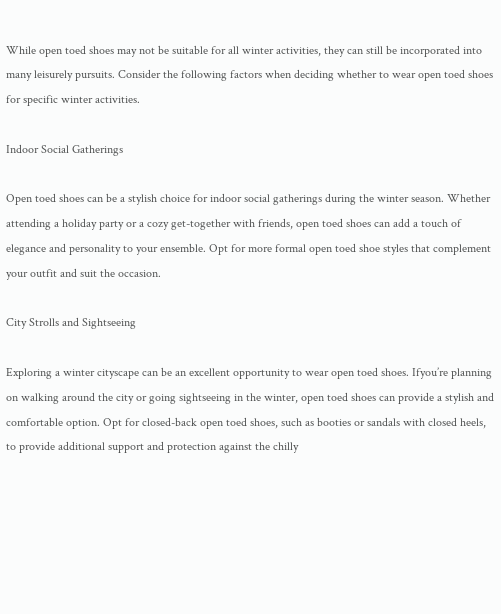While open toed shoes may not be suitable for all winter activities, they can still be incorporated into many leisurely pursuits. Consider the following factors when deciding whether to wear open toed shoes for specific winter activities.

Indoor Social Gatherings

Open toed shoes can be a stylish choice for indoor social gatherings during the winter season. Whether attending a holiday party or a cozy get-together with friends, open toed shoes can add a touch of elegance and personality to your ensemble. Opt for more formal open toed shoe styles that complement your outfit and suit the occasion.

City Strolls and Sightseeing

Exploring a winter cityscape can be an excellent opportunity to wear open toed shoes. Ifyou’re planning on walking around the city or going sightseeing in the winter, open toed shoes can provide a stylish and comfortable option. Opt for closed-back open toed shoes, such as booties or sandals with closed heels, to provide additional support and protection against the chilly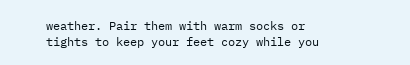weather. Pair them with warm socks or tights to keep your feet cozy while you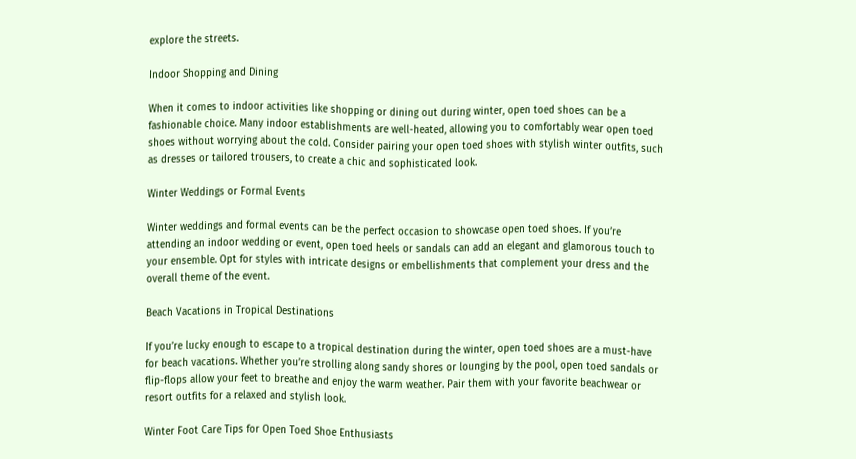explore the streets.

Indoor Shopping and Dining

When it comes to indoor activities like shopping or dining out during winter, open toed shoes can be a fashionable choice. Many indoor establishments are well-heated, allowing you to comfortably wear open toed shoes without worrying about the cold. Consider pairing your open toed shoes with stylish winter outfits, such as dresses or tailored trousers, to create a chic and sophisticated look.

Winter Weddings or Formal Events

Winter weddings and formal events can be the perfect occasion to showcase open toed shoes. If you’re attending an indoor wedding or event, open toed heels or sandals can add an elegant and glamorous touch to your ensemble. Opt for styles with intricate designs or embellishments that complement your dress and the overall theme of the event.

Beach Vacations in Tropical Destinations

If you’re lucky enough to escape to a tropical destination during the winter, open toed shoes are a must-have for beach vacations. Whether you’re strolling along sandy shores or lounging by the pool, open toed sandals or flip-flops allow your feet to breathe and enjoy the warm weather. Pair them with your favorite beachwear or resort outfits for a relaxed and stylish look.

Winter Foot Care Tips for Open Toed Shoe Enthusiasts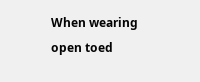When wearing open toed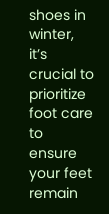shoes in winter, it’s crucial to prioritize foot care to ensure your feet remain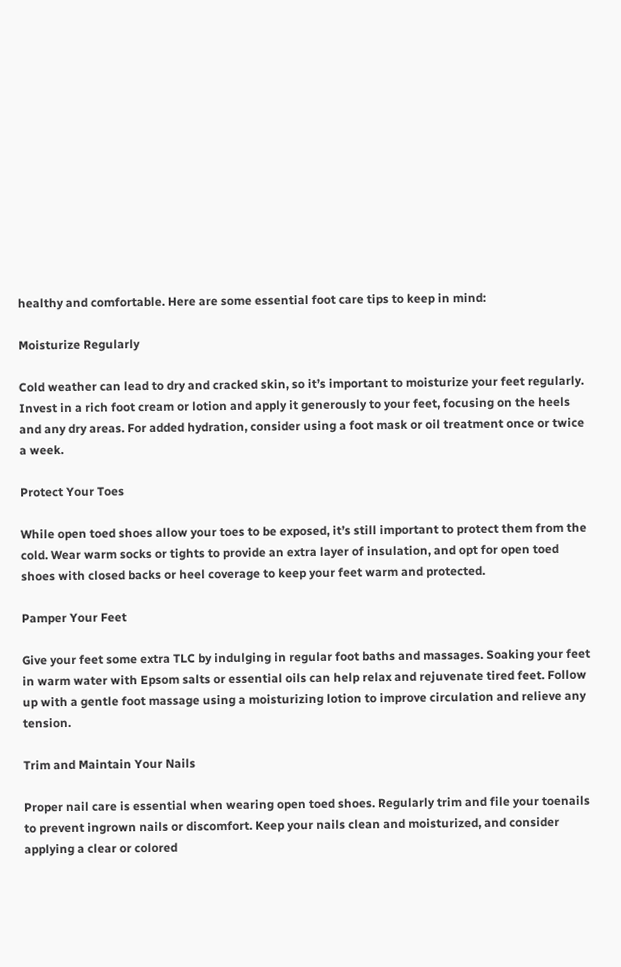healthy and comfortable. Here are some essential foot care tips to keep in mind:

Moisturize Regularly

Cold weather can lead to dry and cracked skin, so it’s important to moisturize your feet regularly. Invest in a rich foot cream or lotion and apply it generously to your feet, focusing on the heels and any dry areas. For added hydration, consider using a foot mask or oil treatment once or twice a week.

Protect Your Toes

While open toed shoes allow your toes to be exposed, it’s still important to protect them from the cold. Wear warm socks or tights to provide an extra layer of insulation, and opt for open toed shoes with closed backs or heel coverage to keep your feet warm and protected.

Pamper Your Feet

Give your feet some extra TLC by indulging in regular foot baths and massages. Soaking your feet in warm water with Epsom salts or essential oils can help relax and rejuvenate tired feet. Follow up with a gentle foot massage using a moisturizing lotion to improve circulation and relieve any tension.

Trim and Maintain Your Nails

Proper nail care is essential when wearing open toed shoes. Regularly trim and file your toenails to prevent ingrown nails or discomfort. Keep your nails clean and moisturized, and consider applying a clear or colored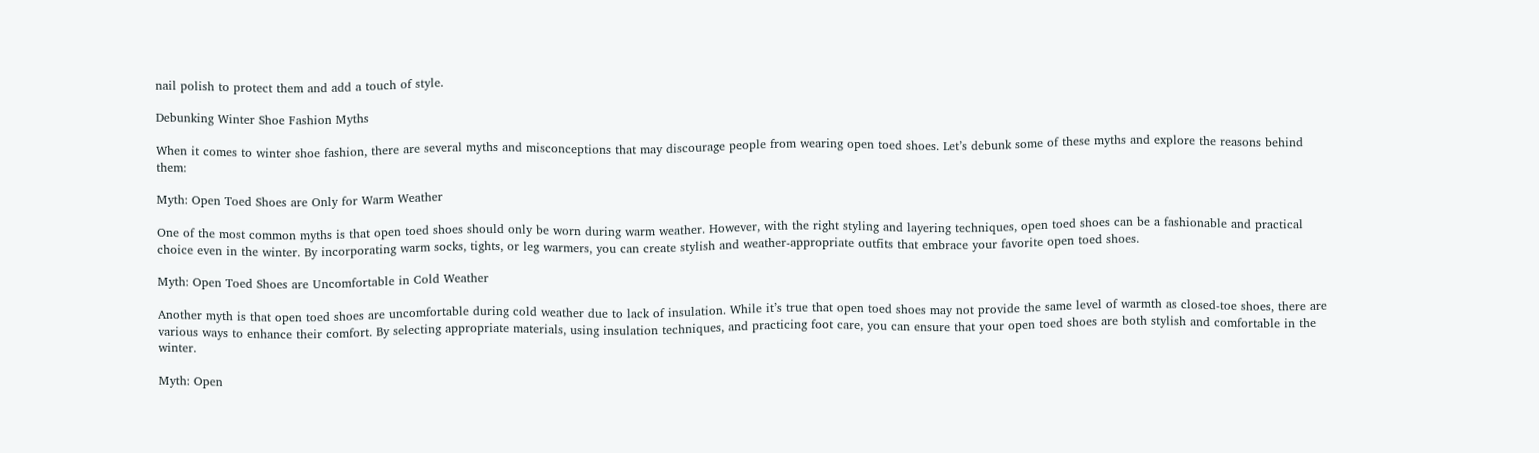nail polish to protect them and add a touch of style.

Debunking Winter Shoe Fashion Myths

When it comes to winter shoe fashion, there are several myths and misconceptions that may discourage people from wearing open toed shoes. Let’s debunk some of these myths and explore the reasons behind them:

Myth: Open Toed Shoes are Only for Warm Weather

One of the most common myths is that open toed shoes should only be worn during warm weather. However, with the right styling and layering techniques, open toed shoes can be a fashionable and practical choice even in the winter. By incorporating warm socks, tights, or leg warmers, you can create stylish and weather-appropriate outfits that embrace your favorite open toed shoes.

Myth: Open Toed Shoes are Uncomfortable in Cold Weather

Another myth is that open toed shoes are uncomfortable during cold weather due to lack of insulation. While it’s true that open toed shoes may not provide the same level of warmth as closed-toe shoes, there are various ways to enhance their comfort. By selecting appropriate materials, using insulation techniques, and practicing foot care, you can ensure that your open toed shoes are both stylish and comfortable in the winter.

Myth: Open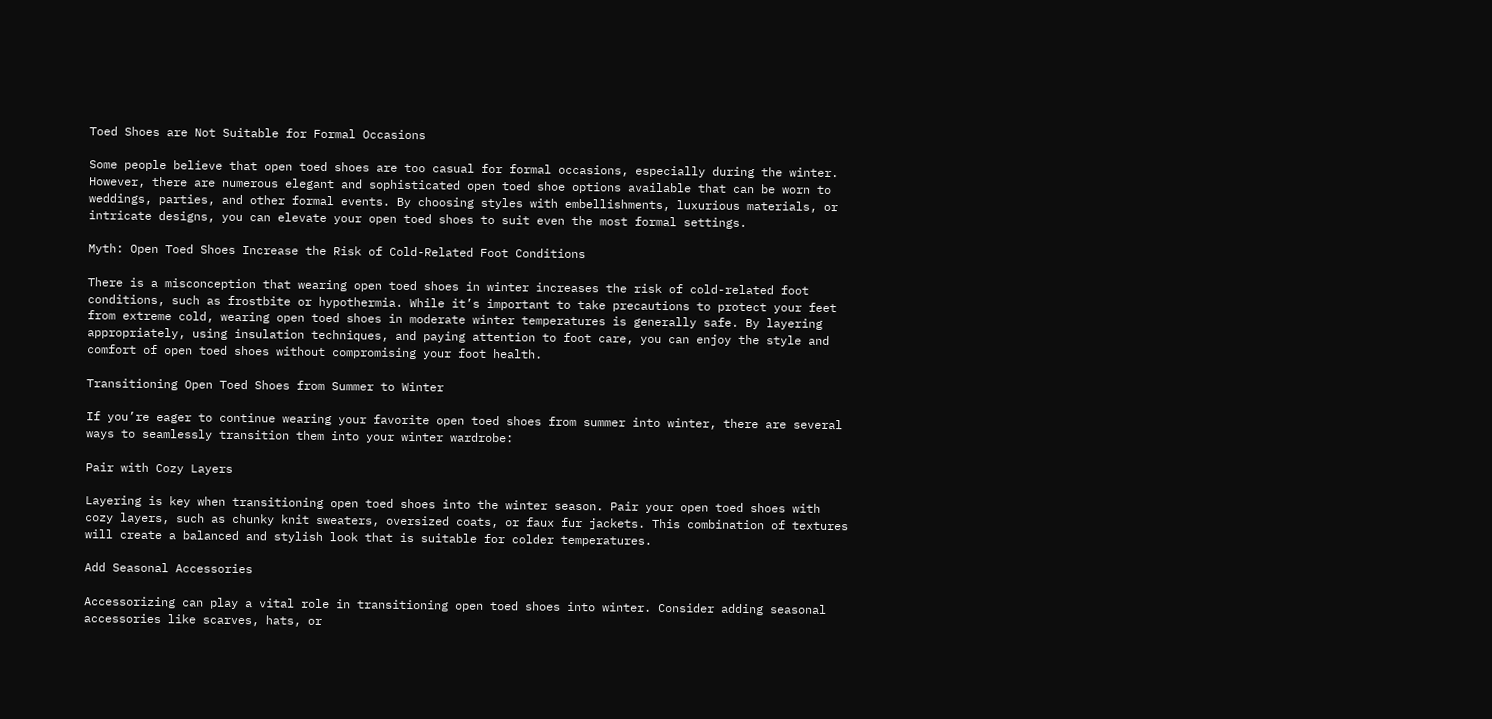Toed Shoes are Not Suitable for Formal Occasions

Some people believe that open toed shoes are too casual for formal occasions, especially during the winter. However, there are numerous elegant and sophisticated open toed shoe options available that can be worn to weddings, parties, and other formal events. By choosing styles with embellishments, luxurious materials, or intricate designs, you can elevate your open toed shoes to suit even the most formal settings.

Myth: Open Toed Shoes Increase the Risk of Cold-Related Foot Conditions

There is a misconception that wearing open toed shoes in winter increases the risk of cold-related foot conditions, such as frostbite or hypothermia. While it’s important to take precautions to protect your feet from extreme cold, wearing open toed shoes in moderate winter temperatures is generally safe. By layering appropriately, using insulation techniques, and paying attention to foot care, you can enjoy the style and comfort of open toed shoes without compromising your foot health.

Transitioning Open Toed Shoes from Summer to Winter

If you’re eager to continue wearing your favorite open toed shoes from summer into winter, there are several ways to seamlessly transition them into your winter wardrobe:

Pair with Cozy Layers

Layering is key when transitioning open toed shoes into the winter season. Pair your open toed shoes with cozy layers, such as chunky knit sweaters, oversized coats, or faux fur jackets. This combination of textures will create a balanced and stylish look that is suitable for colder temperatures.

Add Seasonal Accessories

Accessorizing can play a vital role in transitioning open toed shoes into winter. Consider adding seasonal accessories like scarves, hats, or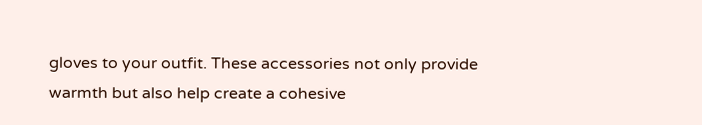gloves to your outfit. These accessories not only provide warmth but also help create a cohesive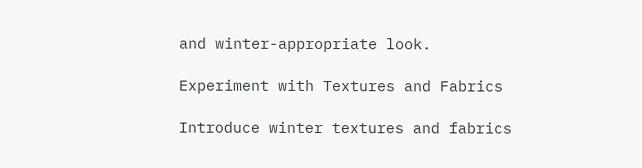and winter-appropriate look.

Experiment with Textures and Fabrics

Introduce winter textures and fabrics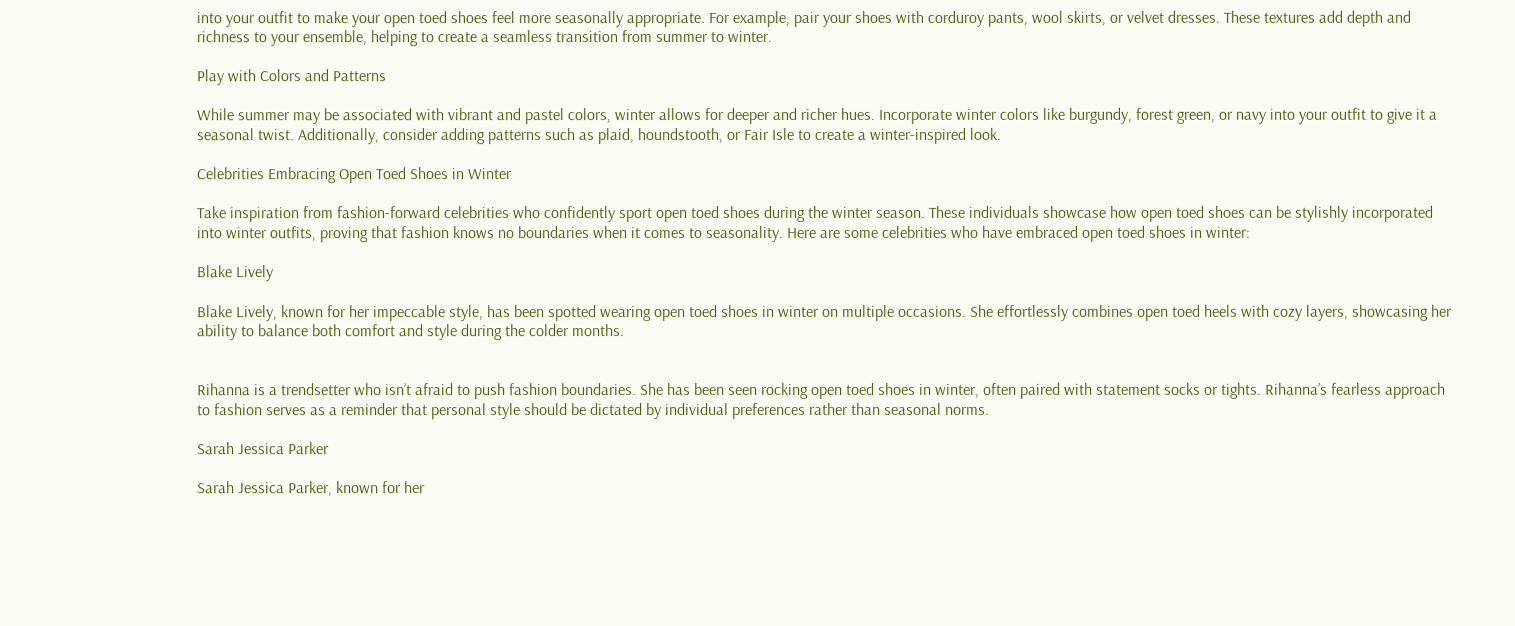into your outfit to make your open toed shoes feel more seasonally appropriate. For example, pair your shoes with corduroy pants, wool skirts, or velvet dresses. These textures add depth and richness to your ensemble, helping to create a seamless transition from summer to winter.

Play with Colors and Patterns

While summer may be associated with vibrant and pastel colors, winter allows for deeper and richer hues. Incorporate winter colors like burgundy, forest green, or navy into your outfit to give it a seasonal twist. Additionally, consider adding patterns such as plaid, houndstooth, or Fair Isle to create a winter-inspired look.

Celebrities Embracing Open Toed Shoes in Winter

Take inspiration from fashion-forward celebrities who confidently sport open toed shoes during the winter season. These individuals showcase how open toed shoes can be stylishly incorporated into winter outfits, proving that fashion knows no boundaries when it comes to seasonality. Here are some celebrities who have embraced open toed shoes in winter:

Blake Lively

Blake Lively, known for her impeccable style, has been spotted wearing open toed shoes in winter on multiple occasions. She effortlessly combines open toed heels with cozy layers, showcasing her ability to balance both comfort and style during the colder months.


Rihanna is a trendsetter who isn’t afraid to push fashion boundaries. She has been seen rocking open toed shoes in winter, often paired with statement socks or tights. Rihanna’s fearless approach to fashion serves as a reminder that personal style should be dictated by individual preferences rather than seasonal norms.

Sarah Jessica Parker

Sarah Jessica Parker, known for her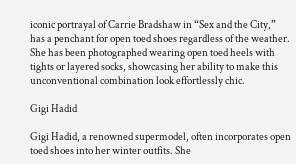iconic portrayal of Carrie Bradshaw in “Sex and the City,” has a penchant for open toed shoes regardless of the weather. She has been photographed wearing open toed heels with tights or layered socks, showcasing her ability to make this unconventional combination look effortlessly chic.

Gigi Hadid

Gigi Hadid, a renowned supermodel, often incorporates open toed shoes into her winter outfits. She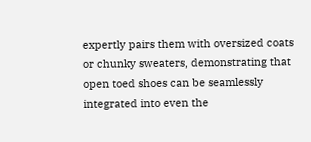expertly pairs them with oversized coats or chunky sweaters, demonstrating that open toed shoes can be seamlessly integrated into even the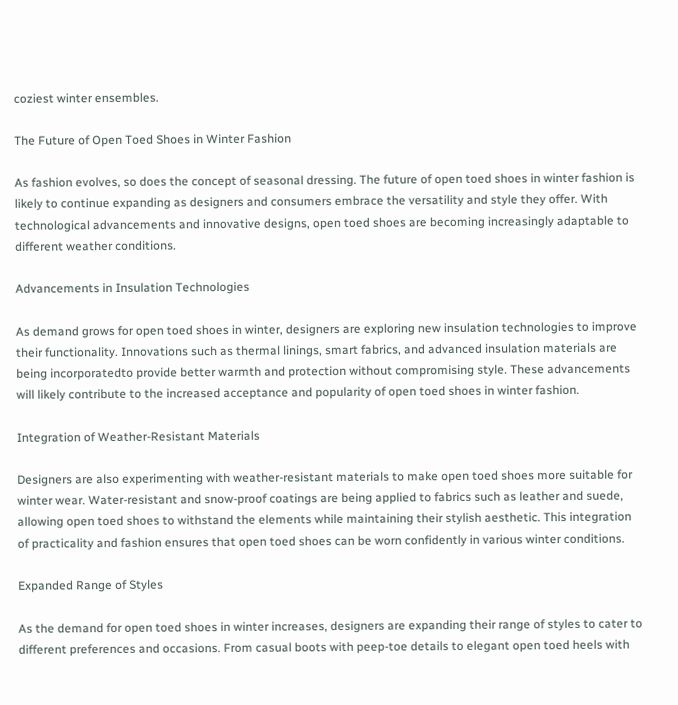coziest winter ensembles.

The Future of Open Toed Shoes in Winter Fashion

As fashion evolves, so does the concept of seasonal dressing. The future of open toed shoes in winter fashion is likely to continue expanding as designers and consumers embrace the versatility and style they offer. With technological advancements and innovative designs, open toed shoes are becoming increasingly adaptable to different weather conditions.

Advancements in Insulation Technologies

As demand grows for open toed shoes in winter, designers are exploring new insulation technologies to improve their functionality. Innovations such as thermal linings, smart fabrics, and advanced insulation materials are being incorporatedto provide better warmth and protection without compromising style. These advancements will likely contribute to the increased acceptance and popularity of open toed shoes in winter fashion.

Integration of Weather-Resistant Materials

Designers are also experimenting with weather-resistant materials to make open toed shoes more suitable for winter wear. Water-resistant and snow-proof coatings are being applied to fabrics such as leather and suede, allowing open toed shoes to withstand the elements while maintaining their stylish aesthetic. This integration of practicality and fashion ensures that open toed shoes can be worn confidently in various winter conditions.

Expanded Range of Styles

As the demand for open toed shoes in winter increases, designers are expanding their range of styles to cater to different preferences and occasions. From casual boots with peep-toe details to elegant open toed heels with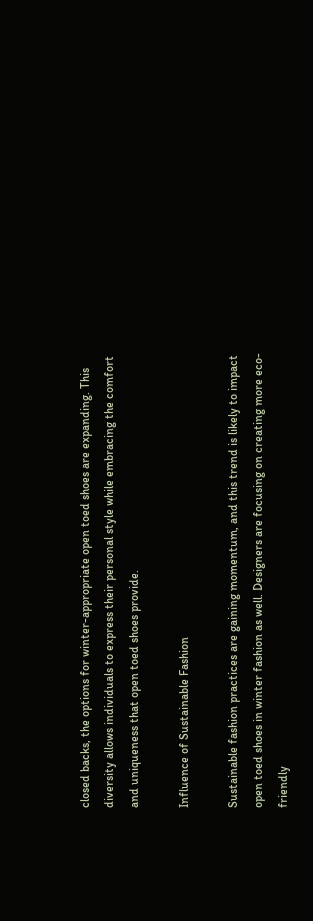closed backs, the options for winter-appropriate open toed shoes are expanding. This diversity allows individuals to express their personal style while embracing the comfort and uniqueness that open toed shoes provide.

Influence of Sustainable Fashion

Sustainable fashion practices are gaining momentum, and this trend is likely to impact open toed shoes in winter fashion as well. Designers are focusing on creating more eco-friendly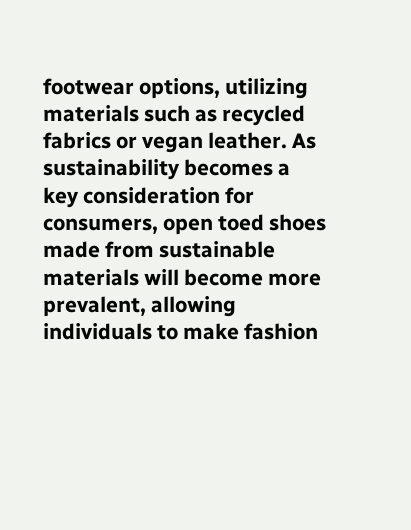footwear options, utilizing materials such as recycled fabrics or vegan leather. As sustainability becomes a key consideration for consumers, open toed shoes made from sustainable materials will become more prevalent, allowing individuals to make fashion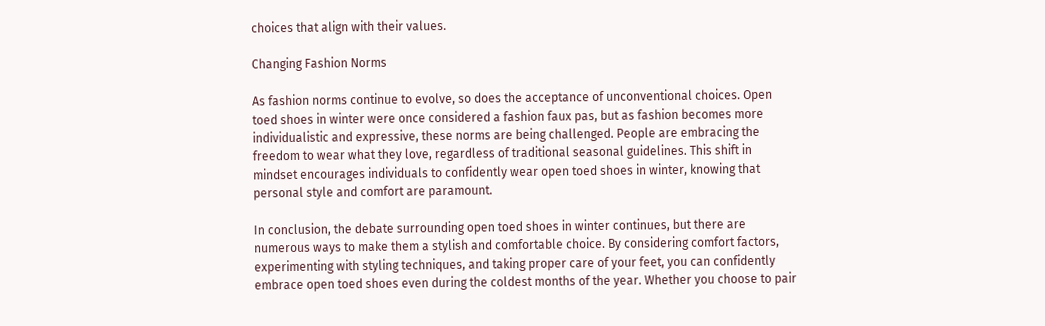choices that align with their values.

Changing Fashion Norms

As fashion norms continue to evolve, so does the acceptance of unconventional choices. Open toed shoes in winter were once considered a fashion faux pas, but as fashion becomes more individualistic and expressive, these norms are being challenged. People are embracing the freedom to wear what they love, regardless of traditional seasonal guidelines. This shift in mindset encourages individuals to confidently wear open toed shoes in winter, knowing that personal style and comfort are paramount.

In conclusion, the debate surrounding open toed shoes in winter continues, but there are numerous ways to make them a stylish and comfortable choice. By considering comfort factors, experimenting with styling techniques, and taking proper care of your feet, you can confidently embrace open toed shoes even during the coldest months of the year. Whether you choose to pair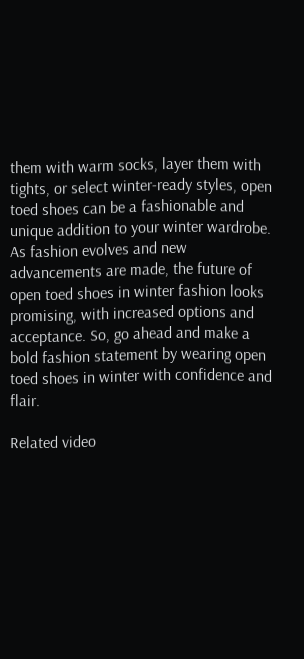them with warm socks, layer them with tights, or select winter-ready styles, open toed shoes can be a fashionable and unique addition to your winter wardrobe. As fashion evolves and new advancements are made, the future of open toed shoes in winter fashion looks promising, with increased options and acceptance. So, go ahead and make a bold fashion statement by wearing open toed shoes in winter with confidence and flair.

Related video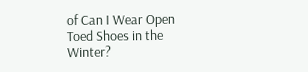of Can I Wear Open Toed Shoes in the Winter?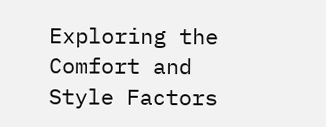Exploring the Comfort and Style Factors